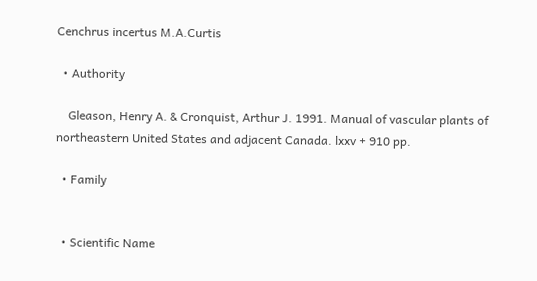Cenchrus incertus M.A.Curtis

  • Authority

    Gleason, Henry A. & Cronquist, Arthur J. 1991. Manual of vascular plants of northeastern United States and adjacent Canada. lxxv + 910 pp.

  • Family


  • Scientific Name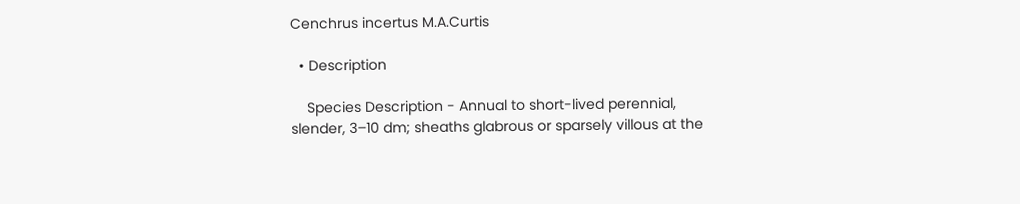Cenchrus incertus M.A.Curtis

  • Description

    Species Description - Annual to short-lived perennial, slender, 3–10 dm; sheaths glabrous or sparsely villous at the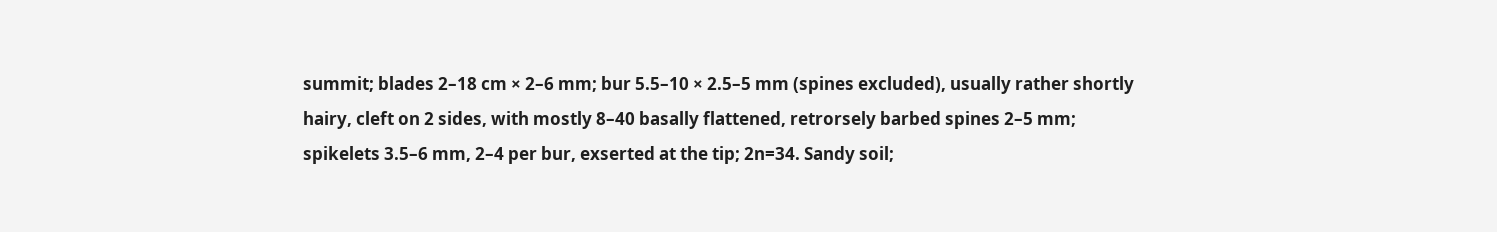summit; blades 2–18 cm × 2–6 mm; bur 5.5–10 × 2.5–5 mm (spines excluded), usually rather shortly hairy, cleft on 2 sides, with mostly 8–40 basally flattened, retrorsely barbed spines 2–5 mm; spikelets 3.5–6 mm, 2–4 per bur, exserted at the tip; 2n=34. Sandy soil;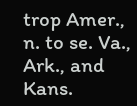trop Amer., n. to se. Va., Ark., and Kans.